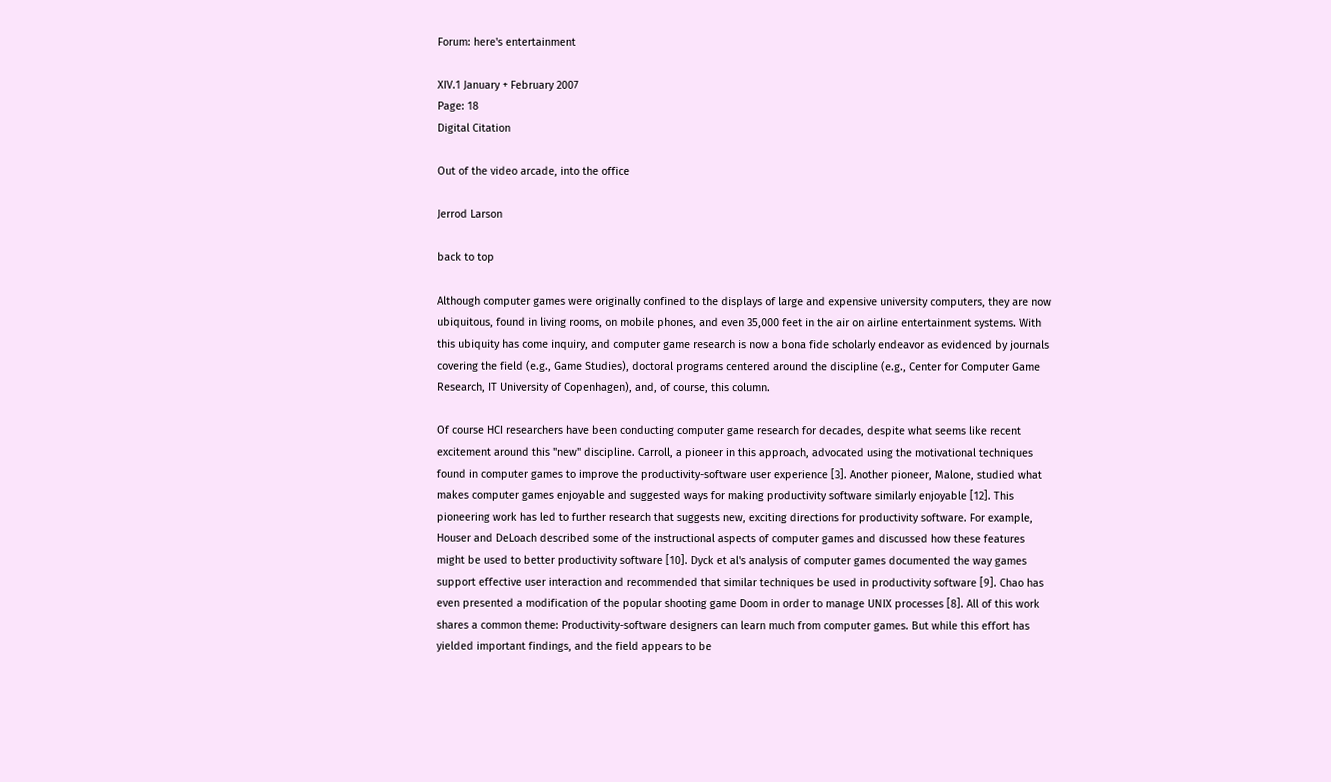Forum: here's entertainment

XIV.1 January + February 2007
Page: 18
Digital Citation

Out of the video arcade, into the office

Jerrod Larson

back to top

Although computer games were originally confined to the displays of large and expensive university computers, they are now ubiquitous, found in living rooms, on mobile phones, and even 35,000 feet in the air on airline entertainment systems. With this ubiquity has come inquiry, and computer game research is now a bona fide scholarly endeavor as evidenced by journals covering the field (e.g., Game Studies), doctoral programs centered around the discipline (e.g., Center for Computer Game Research, IT University of Copenhagen), and, of course, this column.

Of course HCI researchers have been conducting computer game research for decades, despite what seems like recent excitement around this "new" discipline. Carroll, a pioneer in this approach, advocated using the motivational techniques found in computer games to improve the productivity-software user experience [3]. Another pioneer, Malone, studied what makes computer games enjoyable and suggested ways for making productivity software similarly enjoyable [12]. This pioneering work has led to further research that suggests new, exciting directions for productivity software. For example, Houser and DeLoach described some of the instructional aspects of computer games and discussed how these features might be used to better productivity software [10]. Dyck et al's analysis of computer games documented the way games support effective user interaction and recommended that similar techniques be used in productivity software [9]. Chao has even presented a modification of the popular shooting game Doom in order to manage UNIX processes [8]. All of this work shares a common theme: Productivity-software designers can learn much from computer games. But while this effort has yielded important findings, and the field appears to be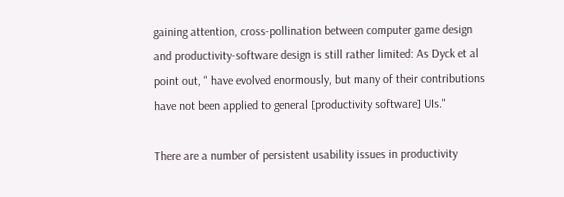gaining attention, cross-pollination between computer game design and productivity-software design is still rather limited: As Dyck et al point out, " have evolved enormously, but many of their contributions have not been applied to general [productivity software] UIs."

There are a number of persistent usability issues in productivity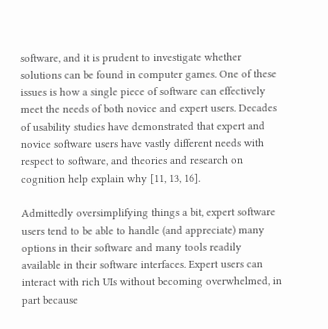software, and it is prudent to investigate whether solutions can be found in computer games. One of these issues is how a single piece of software can effectively meet the needs of both novice and expert users. Decades of usability studies have demonstrated that expert and novice software users have vastly different needs with respect to software, and theories and research on cognition help explain why [11, 13, 16].

Admittedly oversimplifying things a bit, expert software users tend to be able to handle (and appreciate) many options in their software and many tools readily available in their software interfaces. Expert users can interact with rich UIs without becoming overwhelmed, in part because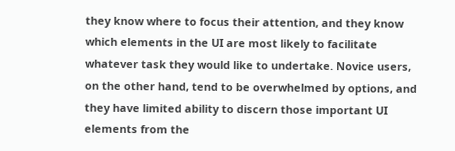they know where to focus their attention, and they know which elements in the UI are most likely to facilitate whatever task they would like to undertake. Novice users, on the other hand, tend to be overwhelmed by options, and they have limited ability to discern those important UI elements from the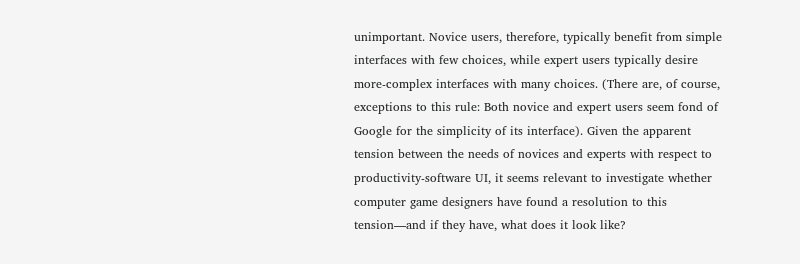unimportant. Novice users, therefore, typically benefit from simple interfaces with few choices, while expert users typically desire more-complex interfaces with many choices. (There are, of course, exceptions to this rule: Both novice and expert users seem fond of Google for the simplicity of its interface). Given the apparent tension between the needs of novices and experts with respect to productivity-software UI, it seems relevant to investigate whether computer game designers have found a resolution to this tension—and if they have, what does it look like?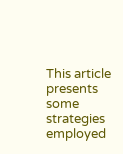This article presents some strategies employed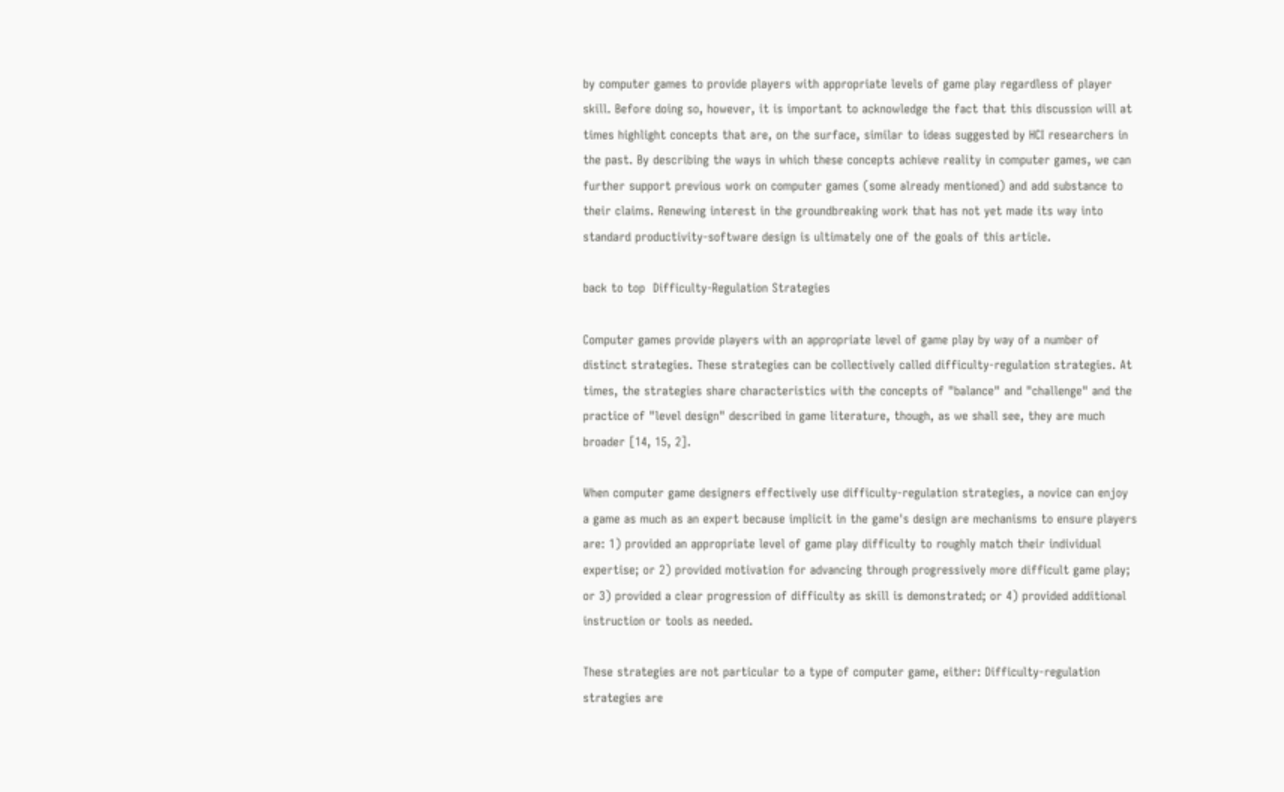by computer games to provide players with appropriate levels of game play regardless of player skill. Before doing so, however, it is important to acknowledge the fact that this discussion will at times highlight concepts that are, on the surface, similar to ideas suggested by HCI researchers in the past. By describing the ways in which these concepts achieve reality in computer games, we can further support previous work on computer games (some already mentioned) and add substance to their claims. Renewing interest in the groundbreaking work that has not yet made its way into standard productivity-software design is ultimately one of the goals of this article.

back to top  Difficulty-Regulation Strategies

Computer games provide players with an appropriate level of game play by way of a number of distinct strategies. These strategies can be collectively called difficulty-regulation strategies. At times, the strategies share characteristics with the concepts of "balance" and "challenge" and the practice of "level design" described in game literature, though, as we shall see, they are much broader [14, 15, 2].

When computer game designers effectively use difficulty-regulation strategies, a novice can enjoy a game as much as an expert because implicit in the game's design are mechanisms to ensure players are: 1) provided an appropriate level of game play difficulty to roughly match their individual expertise; or 2) provided motivation for advancing through progressively more difficult game play; or 3) provided a clear progression of difficulty as skill is demonstrated; or 4) provided additional instruction or tools as needed.

These strategies are not particular to a type of computer game, either: Difficulty-regulation strategies are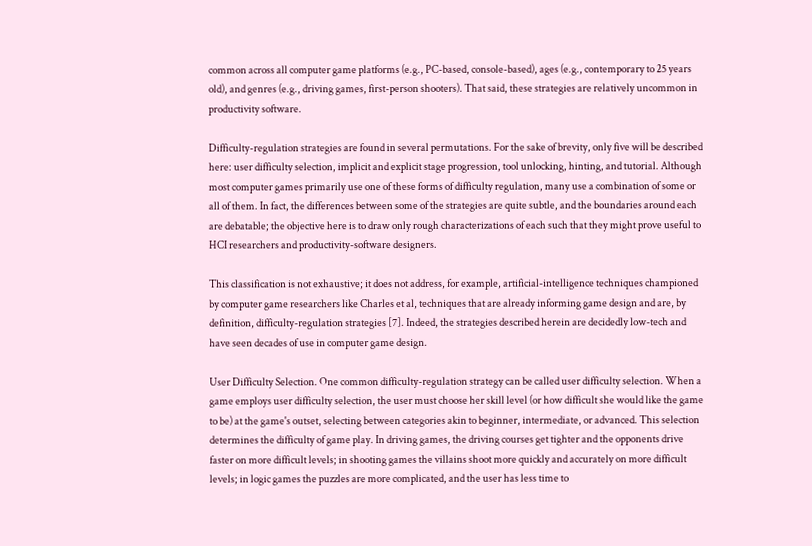common across all computer game platforms (e.g., PC-based, console-based), ages (e.g., contemporary to 25 years old), and genres (e.g., driving games, first-person shooters). That said, these strategies are relatively uncommon in productivity software.

Difficulty-regulation strategies are found in several permutations. For the sake of brevity, only five will be described here: user difficulty selection, implicit and explicit stage progression, tool unlocking, hinting, and tutorial. Although most computer games primarily use one of these forms of difficulty regulation, many use a combination of some or all of them. In fact, the differences between some of the strategies are quite subtle, and the boundaries around each are debatable; the objective here is to draw only rough characterizations of each such that they might prove useful to HCI researchers and productivity-software designers.

This classification is not exhaustive; it does not address, for example, artificial-intelligence techniques championed by computer game researchers like Charles et al, techniques that are already informing game design and are, by definition, difficulty-regulation strategies [7]. Indeed, the strategies described herein are decidedly low-tech and have seen decades of use in computer game design.

User Difficulty Selection. One common difficulty-regulation strategy can be called user difficulty selection. When a game employs user difficulty selection, the user must choose her skill level (or how difficult she would like the game to be) at the game's outset, selecting between categories akin to beginner, intermediate, or advanced. This selection determines the difficulty of game play. In driving games, the driving courses get tighter and the opponents drive faster on more difficult levels; in shooting games the villains shoot more quickly and accurately on more difficult levels; in logic games the puzzles are more complicated, and the user has less time to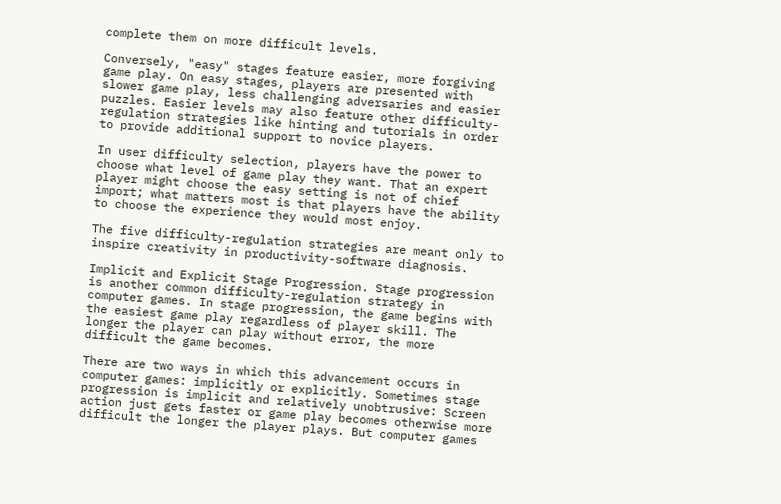complete them on more difficult levels.

Conversely, "easy" stages feature easier, more forgiving game play. On easy stages, players are presented with slower game play, less challenging adversaries and easier puzzles. Easier levels may also feature other difficulty-regulation strategies like hinting and tutorials in order to provide additional support to novice players.

In user difficulty selection, players have the power to choose what level of game play they want. That an expert player might choose the easy setting is not of chief import; what matters most is that players have the ability to choose the experience they would most enjoy.

The five difficulty-regulation strategies are meant only to inspire creativity in productivity-software diagnosis.

Implicit and Explicit Stage Progression. Stage progression is another common difficulty-regulation strategy in computer games. In stage progression, the game begins with the easiest game play regardless of player skill. The longer the player can play without error, the more difficult the game becomes.

There are two ways in which this advancement occurs in computer games: implicitly or explicitly. Sometimes stage progression is implicit and relatively unobtrusive: Screen action just gets faster or game play becomes otherwise more difficult the longer the player plays. But computer games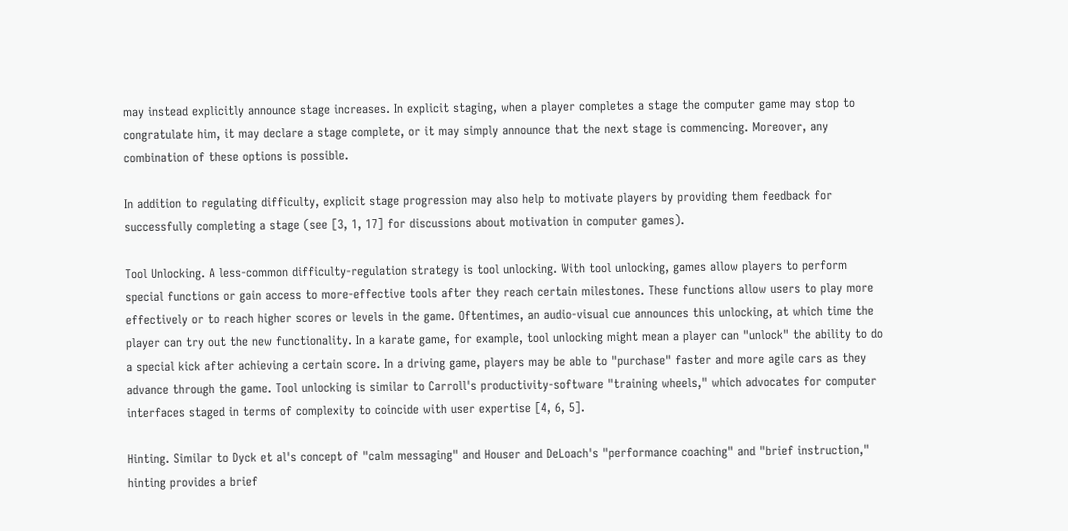may instead explicitly announce stage increases. In explicit staging, when a player completes a stage the computer game may stop to congratulate him, it may declare a stage complete, or it may simply announce that the next stage is commencing. Moreover, any combination of these options is possible.

In addition to regulating difficulty, explicit stage progression may also help to motivate players by providing them feedback for successfully completing a stage (see [3, 1, 17] for discussions about motivation in computer games).

Tool Unlocking. A less-common difficulty-regulation strategy is tool unlocking. With tool unlocking, games allow players to perform special functions or gain access to more-effective tools after they reach certain milestones. These functions allow users to play more effectively or to reach higher scores or levels in the game. Oftentimes, an audio-visual cue announces this unlocking, at which time the player can try out the new functionality. In a karate game, for example, tool unlocking might mean a player can "unlock" the ability to do a special kick after achieving a certain score. In a driving game, players may be able to "purchase" faster and more agile cars as they advance through the game. Tool unlocking is similar to Carroll's productivity-software "training wheels," which advocates for computer interfaces staged in terms of complexity to coincide with user expertise [4, 6, 5].

Hinting. Similar to Dyck et al's concept of "calm messaging" and Houser and DeLoach's "performance coaching" and "brief instruction," hinting provides a brief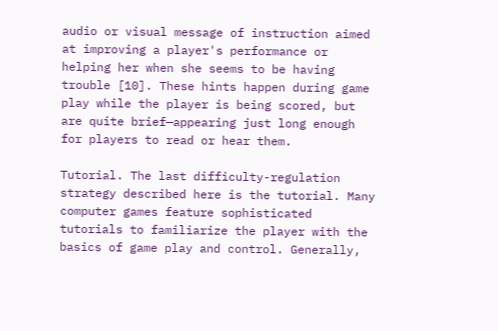audio or visual message of instruction aimed at improving a player's performance or helping her when she seems to be having trouble [10]. These hints happen during game play while the player is being scored, but are quite brief—appearing just long enough for players to read or hear them.

Tutorial. The last difficulty-regulation strategy described here is the tutorial. Many computer games feature sophisticated tutorials to familiarize the player with the basics of game play and control. Generally,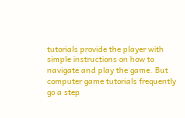tutorials provide the player with simple instructions on how to navigate and play the game. But computer game tutorials frequently go a step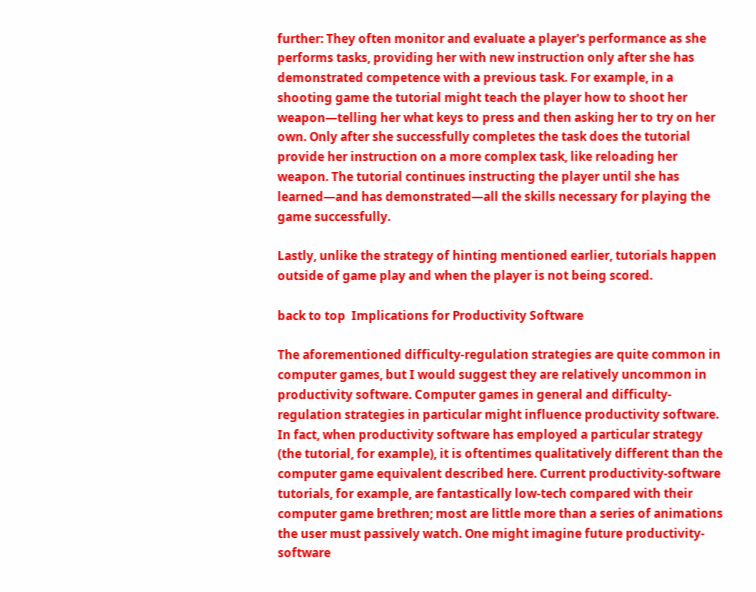further: They often monitor and evaluate a player's performance as she performs tasks, providing her with new instruction only after she has demonstrated competence with a previous task. For example, in a shooting game the tutorial might teach the player how to shoot her weapon—telling her what keys to press and then asking her to try on her own. Only after she successfully completes the task does the tutorial provide her instruction on a more complex task, like reloading her weapon. The tutorial continues instructing the player until she has learned—and has demonstrated—all the skills necessary for playing the game successfully.

Lastly, unlike the strategy of hinting mentioned earlier, tutorials happen outside of game play and when the player is not being scored.

back to top  Implications for Productivity Software

The aforementioned difficulty-regulation strategies are quite common in computer games, but I would suggest they are relatively uncommon in productivity software. Computer games in general and difficulty-regulation strategies in particular might influence productivity software. In fact, when productivity software has employed a particular strategy (the tutorial, for example), it is oftentimes qualitatively different than the computer game equivalent described here. Current productivity-software tutorials, for example, are fantastically low-tech compared with their computer game brethren; most are little more than a series of animations the user must passively watch. One might imagine future productivity-software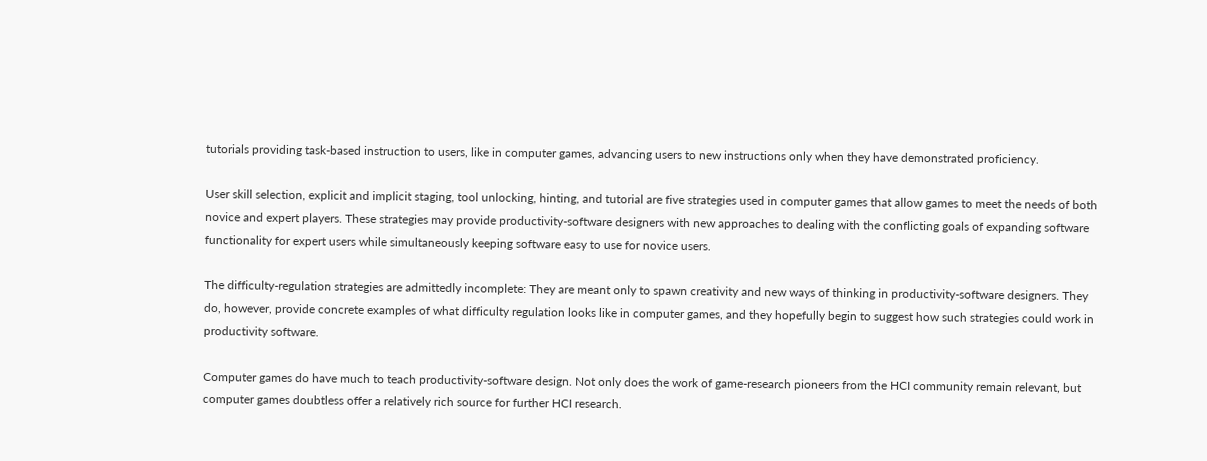tutorials providing task-based instruction to users, like in computer games, advancing users to new instructions only when they have demonstrated proficiency.

User skill selection, explicit and implicit staging, tool unlocking, hinting, and tutorial are five strategies used in computer games that allow games to meet the needs of both novice and expert players. These strategies may provide productivity-software designers with new approaches to dealing with the conflicting goals of expanding software functionality for expert users while simultaneously keeping software easy to use for novice users.

The difficulty-regulation strategies are admittedly incomplete: They are meant only to spawn creativity and new ways of thinking in productivity-software designers. They do, however, provide concrete examples of what difficulty regulation looks like in computer games, and they hopefully begin to suggest how such strategies could work in productivity software.

Computer games do have much to teach productivity-software design. Not only does the work of game-research pioneers from the HCI community remain relevant, but computer games doubtless offer a relatively rich source for further HCI research.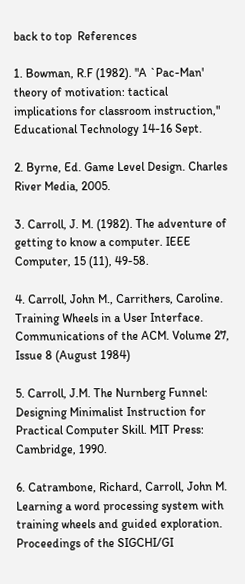back to top  References

1. Bowman, R.F (1982). "A `Pac-Man' theory of motivation: tactical implications for classroom instruction," Educational Technology 14-16 Sept.

2. Byrne, Ed. Game Level Design. Charles River Media, 2005.

3. Carroll, J. M. (1982). The adventure of getting to know a computer. IEEE Computer, 15 (11), 49-58.

4. Carroll, John M., Carrithers, Caroline. Training Wheels in a User Interface. Communications of the ACM. Volume 27, Issue 8 (August 1984)

5. Carroll, J.M. The Nurnberg Funnel: Designing Minimalist Instruction for Practical Computer Skill. MIT Press: Cambridge, 1990.

6. Catrambone, Richard, Carroll, John M. Learning a word processing system with training wheels and guided exploration. Proceedings of the SIGCHI/GI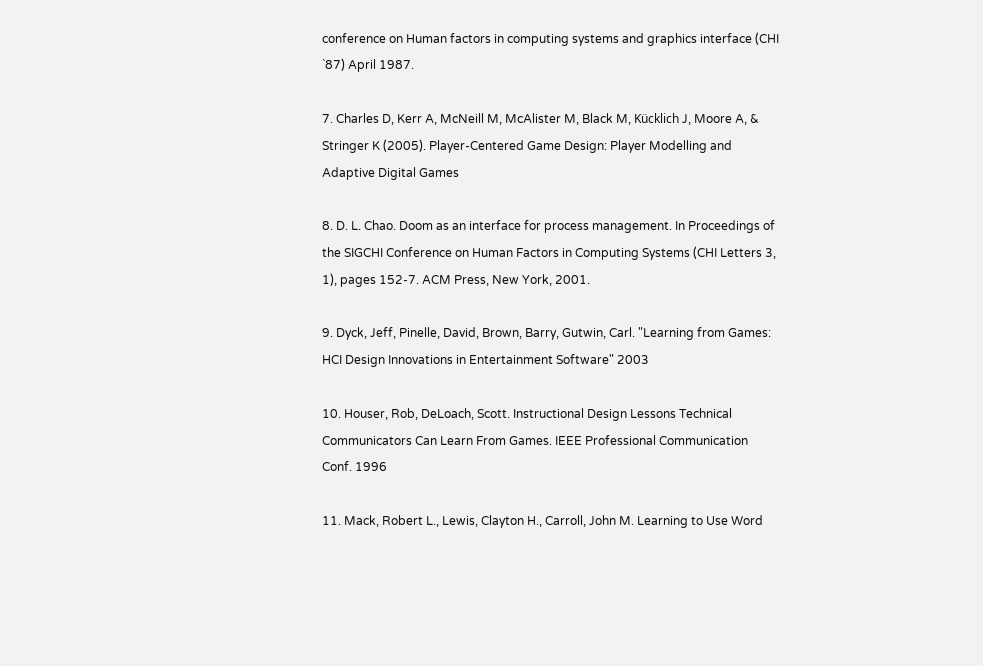conference on Human factors in computing systems and graphics interface (CHI `87) April 1987.

7. Charles D, Kerr A, McNeill M, McAlister M, Black M, Kücklich J, Moore A, & Stringer K (2005). Player-Centered Game Design: Player Modelling and Adaptive Digital Games

8. D. L. Chao. Doom as an interface for process management. In Proceedings of the SIGCHI Conference on Human Factors in Computing Systems (CHI Letters 3, 1), pages 152-7. ACM Press, New York, 2001.

9. Dyck, Jeff, Pinelle, David, Brown, Barry, Gutwin, Carl. "Learning from Games: HCI Design Innovations in Entertainment Software" 2003

10. Houser, Rob, DeLoach, Scott. Instructional Design Lessons Technical Communicators Can Learn From Games. IEEE Professional Communication Conf. 1996

11. Mack, Robert L., Lewis, Clayton H., Carroll, John M. Learning to Use Word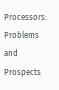Processors: Problems and Prospects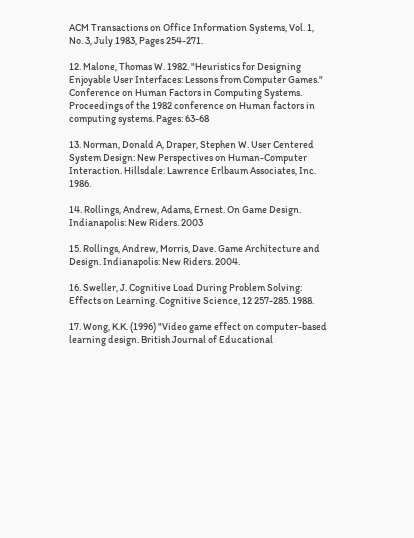ACM Transactions on Office Information Systems, Vol. 1, No. 3, July 1983, Pages 254-271.

12. Malone, Thomas W. 1982. "Heuristics for Designing Enjoyable User Interfaces: Lessons from Computer Games." Conference on Human Factors in Computing Systems. Proceedings of the 1982 conference on Human factors in computing systems. Pages: 63-68

13. Norman, Donald A, Draper, Stephen W. User Centered System Design: New Perspectives on Human-Computer Interaction. Hillsdale: Lawrence Erlbaum Associates, Inc. 1986.

14. Rollings, Andrew, Adams, Ernest. On Game Design. Indianapolis: New Riders. 2003

15. Rollings, Andrew, Morris, Dave. Game Architecture and Design. Indianapolis: New Riders. 2004.

16. Sweller, J. Cognitive Load During Problem Solving: Effects on Learning. Cognitive Science, 12 257-285. 1988.

17. Wong, K.K. (1996) "Video game effect on computer-based learning design. British Journal of Educational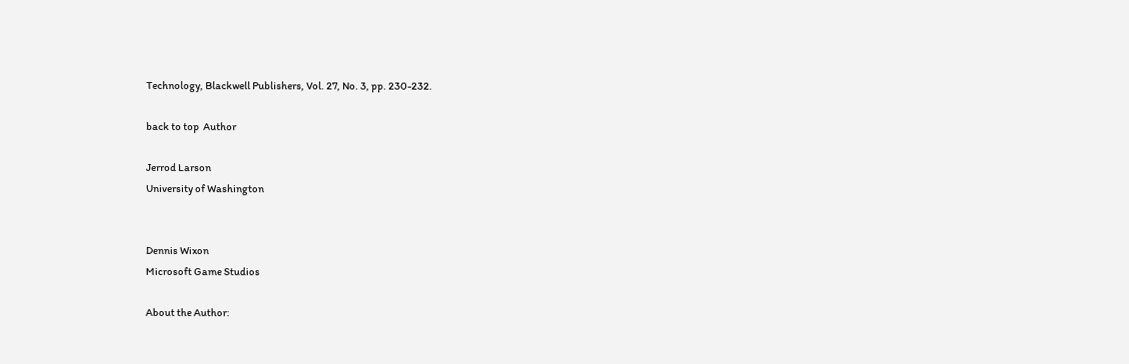Technology, Blackwell Publishers, Vol. 27, No. 3, pp. 230-232.

back to top  Author

Jerrod Larson
University of Washington


Dennis Wixon
Microsoft Game Studios

About the Author: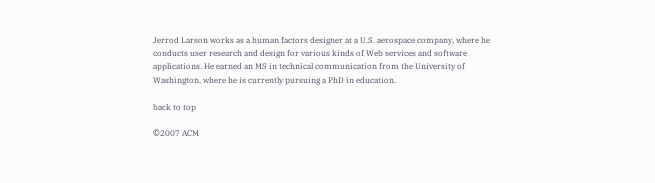Jerrod Larson works as a human factors designer at a U.S. aerospace company, where he conducts user research and design for various kinds of Web services and software applications. He earned an MS in technical communication from the University of Washington, where he is currently pursuing a PhD in education.

back to top

©2007 ACM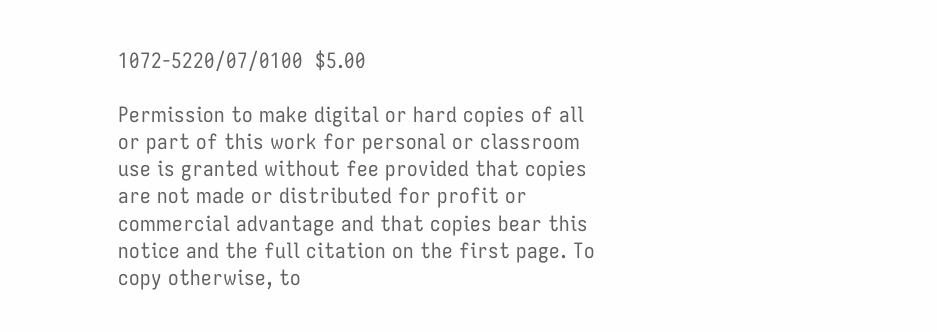1072-5220/07/0100  $5.00

Permission to make digital or hard copies of all or part of this work for personal or classroom use is granted without fee provided that copies are not made or distributed for profit or commercial advantage and that copies bear this notice and the full citation on the first page. To copy otherwise, to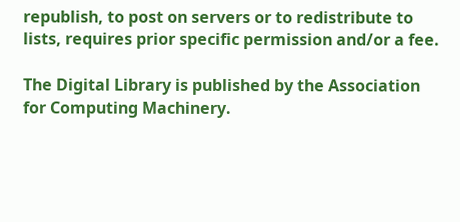republish, to post on servers or to redistribute to lists, requires prior specific permission and/or a fee.

The Digital Library is published by the Association for Computing Machinery.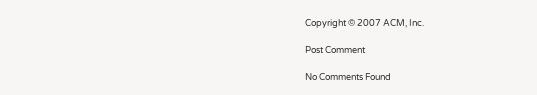Copyright © 2007 ACM, Inc.

Post Comment

No Comments Found